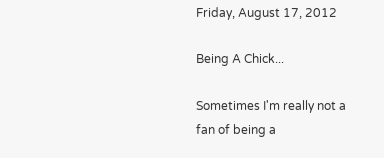Friday, August 17, 2012

Being A Chick...

Sometimes I'm really not a fan of being a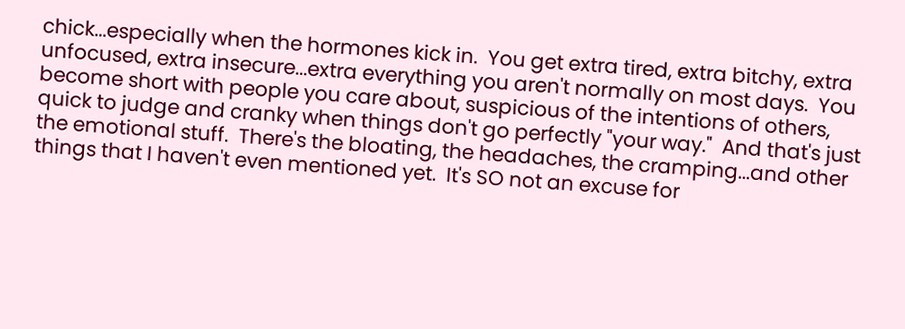chick...especially when the hormones kick in.  You get extra tired, extra bitchy, extra unfocused, extra insecure...extra everything you aren't normally on most days.  You become short with people you care about, suspicious of the intentions of others, quick to judge and cranky when things don't go perfectly "your way."  And that's just the emotional stuff.  There's the bloating, the headaches, the cramping...and other things that I haven't even mentioned yet.  It's SO not an excuse for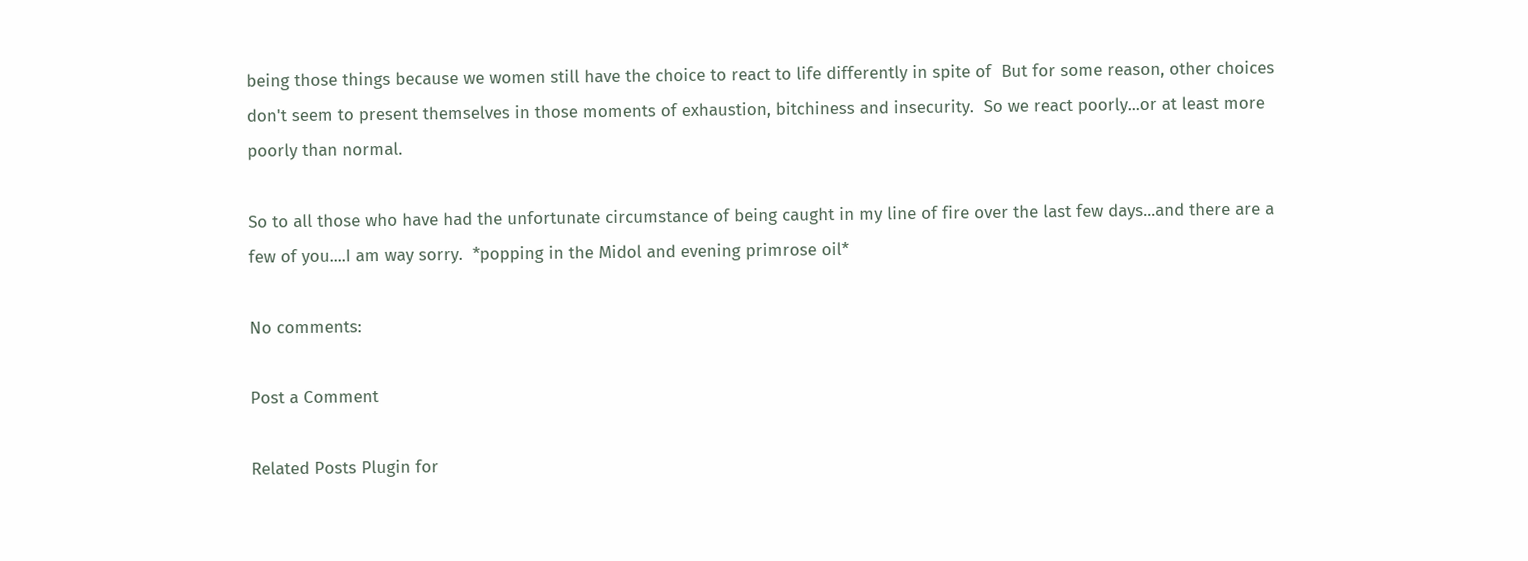being those things because we women still have the choice to react to life differently in spite of  But for some reason, other choices don't seem to present themselves in those moments of exhaustion, bitchiness and insecurity.  So we react poorly...or at least more poorly than normal.

So to all those who have had the unfortunate circumstance of being caught in my line of fire over the last few days...and there are a few of you....I am way sorry.  *popping in the Midol and evening primrose oil*

No comments:

Post a Comment

Related Posts Plugin for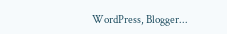WordPress, Blogger...